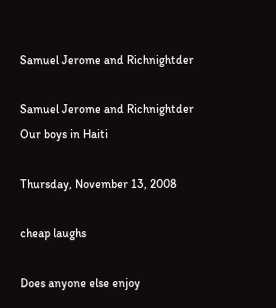Samuel Jerome and Richnightder

Samuel Jerome and Richnightder
Our boys in Haiti

Thursday, November 13, 2008

cheap laughs

Does anyone else enjoy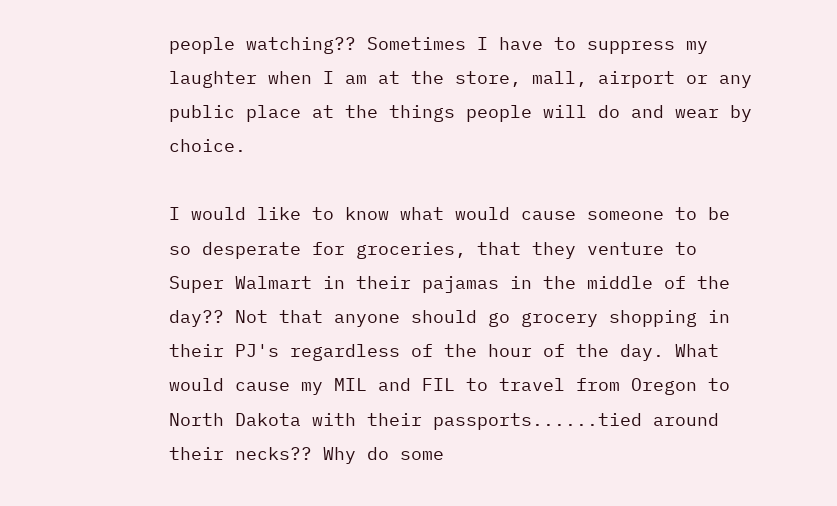people watching?? Sometimes I have to suppress my laughter when I am at the store, mall, airport or any public place at the things people will do and wear by choice.

I would like to know what would cause someone to be so desperate for groceries, that they venture to Super Walmart in their pajamas in the middle of the day?? Not that anyone should go grocery shopping in their PJ's regardless of the hour of the day. What would cause my MIL and FIL to travel from Oregon to North Dakota with their passports......tied around their necks?? Why do some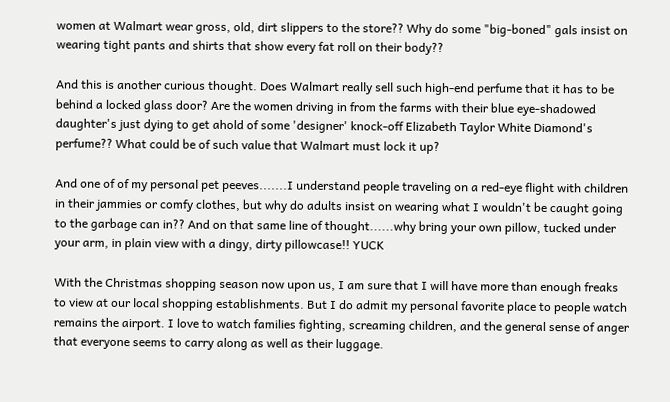women at Walmart wear gross, old, dirt slippers to the store?? Why do some "big-boned" gals insist on wearing tight pants and shirts that show every fat roll on their body??

And this is another curious thought. Does Walmart really sell such high-end perfume that it has to be behind a locked glass door? Are the women driving in from the farms with their blue eye-shadowed daughter's just dying to get ahold of some 'designer' knock-off Elizabeth Taylor White Diamond's perfume?? What could be of such value that Walmart must lock it up?

And one of of my personal pet peeves.......I understand people traveling on a red-eye flight with children in their jammies or comfy clothes, but why do adults insist on wearing what I wouldn't be caught going to the garbage can in?? And on that same line of thought......why bring your own pillow, tucked under your arm, in plain view with a dingy, dirty pillowcase!! YUCK

With the Christmas shopping season now upon us, I am sure that I will have more than enough freaks to view at our local shopping establishments. But I do admit my personal favorite place to people watch remains the airport. I love to watch families fighting, screaming children, and the general sense of anger that everyone seems to carry along as well as their luggage.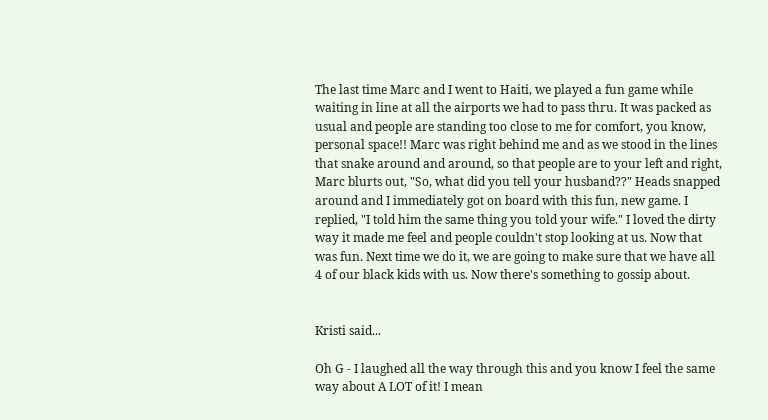The last time Marc and I went to Haiti, we played a fun game while waiting in line at all the airports we had to pass thru. It was packed as usual and people are standing too close to me for comfort, you know, personal space!! Marc was right behind me and as we stood in the lines that snake around and around, so that people are to your left and right, Marc blurts out, "So, what did you tell your husband??" Heads snapped around and I immediately got on board with this fun, new game. I replied, "I told him the same thing you told your wife." I loved the dirty way it made me feel and people couldn't stop looking at us. Now that was fun. Next time we do it, we are going to make sure that we have all 4 of our black kids with us. Now there's something to gossip about.


Kristi said...

Oh G - I laughed all the way through this and you know I feel the same way about A LOT of it! I mean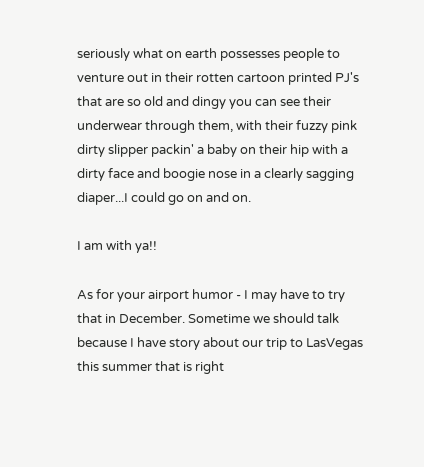seriously what on earth possesses people to venture out in their rotten cartoon printed PJ's that are so old and dingy you can see their underwear through them, with their fuzzy pink dirty slipper packin' a baby on their hip with a dirty face and boogie nose in a clearly sagging diaper...I could go on and on.

I am with ya!!

As for your airport humor - I may have to try that in December. Sometime we should talk because I have story about our trip to LasVegas this summer that is right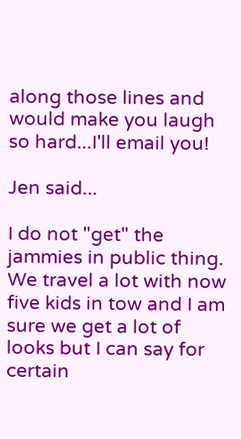along those lines and would make you laugh so hard...I'll email you!

Jen said...

I do not "get" the jammies in public thing. We travel a lot with now five kids in tow and I am sure we get a lot of looks but I can say for certain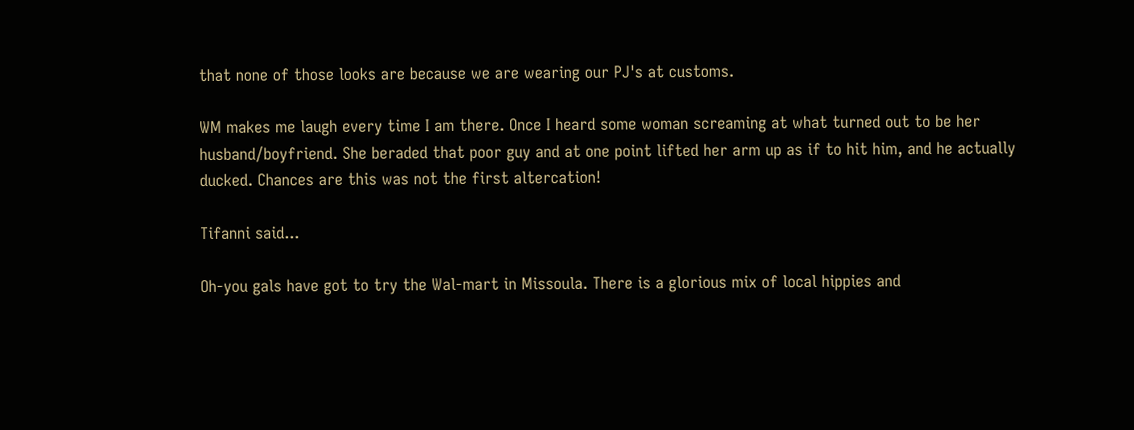that none of those looks are because we are wearing our PJ's at customs.

WM makes me laugh every time I am there. Once I heard some woman screaming at what turned out to be her husband/boyfriend. She beraded that poor guy and at one point lifted her arm up as if to hit him, and he actually ducked. Chances are this was not the first altercation!

Tifanni said...

Oh-you gals have got to try the Wal-mart in Missoula. There is a glorious mix of local hippies and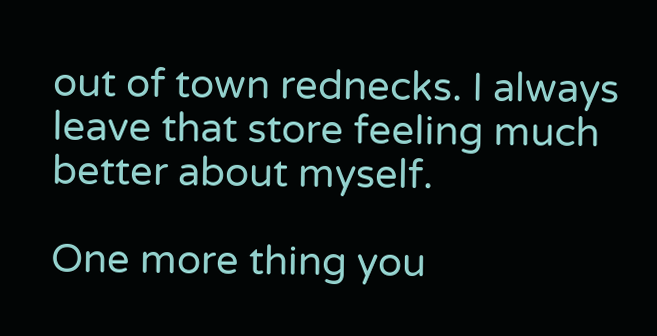out of town rednecks. I always leave that store feeling much better about myself.

One more thing you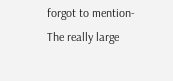forgot to mention-The really large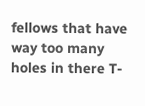fellows that have way too many holes in there T-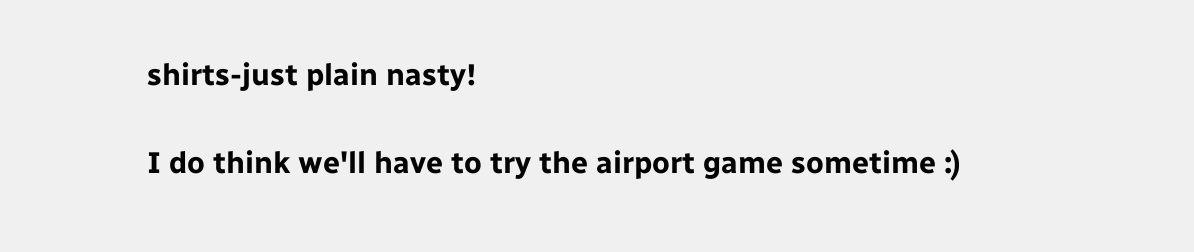shirts-just plain nasty!

I do think we'll have to try the airport game sometime :)